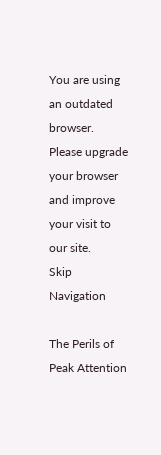You are using an outdated browser.
Please upgrade your browser
and improve your visit to our site.
Skip Navigation

The Perils of Peak Attention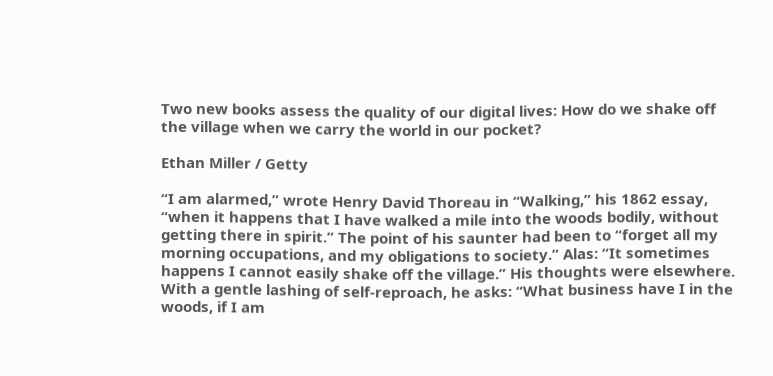Two new books assess the quality of our digital lives: How do we shake off the village when we carry the world in our pocket?

Ethan Miller / Getty

“I am alarmed,” wrote Henry David Thoreau in “Walking,” his 1862 essay, “when it happens that I have walked a mile into the woods bodily, without getting there in spirit.” The point of his saunter had been to “forget all my morning occupations, and my obligations to society.” Alas: “It sometimes happens I cannot easily shake off the village.” His thoughts were elsewhere. With a gentle lashing of self-reproach, he asks: “What business have I in the woods, if I am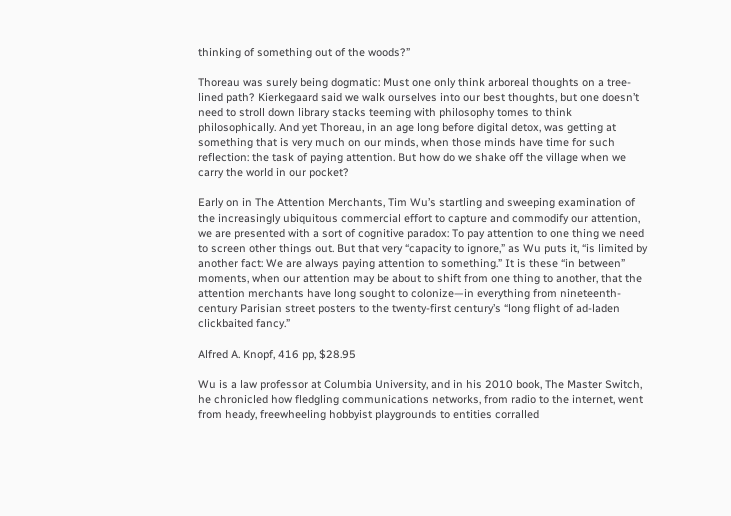thinking of something out of the woods?”

Thoreau was surely being dogmatic: Must one only think arboreal thoughts on a tree-lined path? Kierkegaard said we walk ourselves into our best thoughts, but one doesn’t need to stroll down library stacks teeming with philosophy tomes to think philosophically. And yet Thoreau, in an age long before digital detox, was getting at something that is very much on our minds, when those minds have time for such reflection: the task of paying attention. But how do we shake off the village when we carry the world in our pocket?

Early on in The Attention Merchants, Tim Wu’s startling and sweeping examination of the increasingly ubiquitous commercial effort to capture and commodify our attention, we are presented with a sort of cognitive paradox: To pay attention to one thing we need to screen other things out. But that very “capacity to ignore,” as Wu puts it, “is limited by another fact: We are always paying attention to something.” It is these “in between” moments, when our attention may be about to shift from one thing to another, that the attention merchants have long sought to colonize—in everything from nineteenth-century Parisian street posters to the twenty-first century’s “long flight of ad-laden clickbaited fancy.”

Alfred A. Knopf, 416 pp, $28.95

Wu is a law professor at Columbia University, and in his 2010 book, The Master Switch, he chronicled how fledgling communications networks, from radio to the internet, went from heady, freewheeling hobbyist playgrounds to entities corralled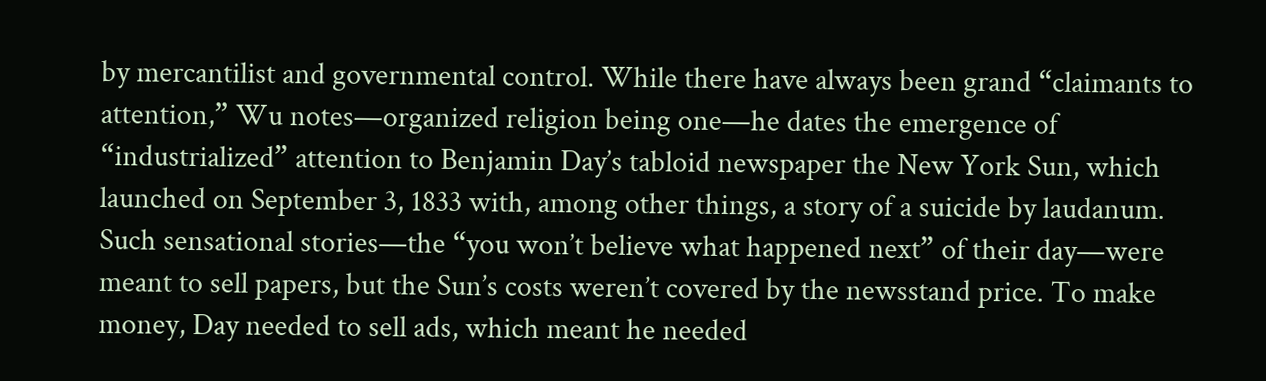by mercantilist and governmental control. While there have always been grand “claimants to attention,” Wu notes—organized religion being one—he dates the emergence of “industrialized” attention to Benjamin Day’s tabloid newspaper the New York Sun, which launched on September 3, 1833 with, among other things, a story of a suicide by laudanum. Such sensational stories—the “you won’t believe what happened next” of their day—were meant to sell papers, but the Sun’s costs weren’t covered by the newsstand price. To make money, Day needed to sell ads, which meant he needed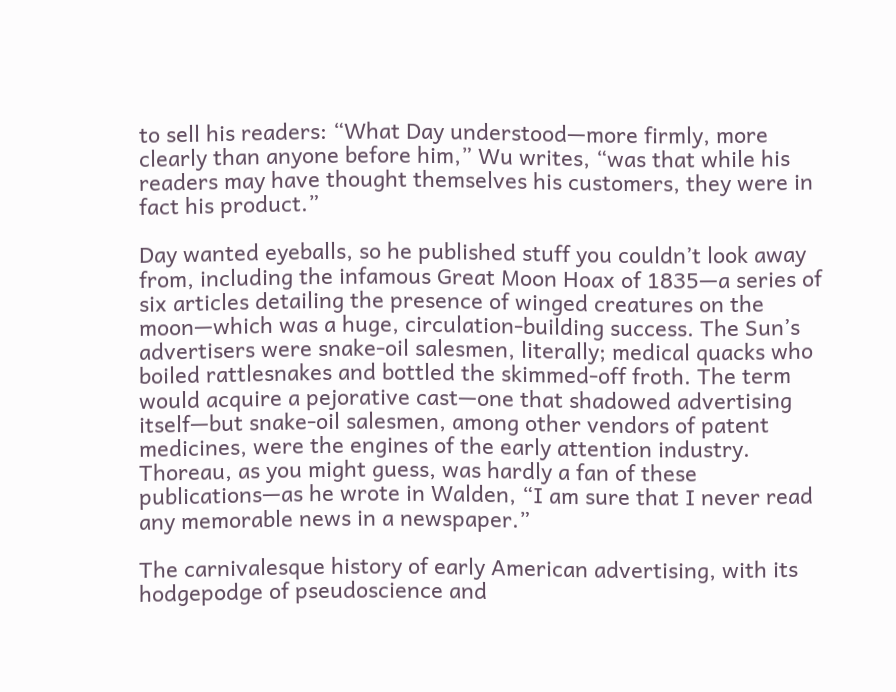to sell his readers: “What Day understood—more firmly, more clearly than anyone before him,” Wu writes, “was that while his readers may have thought themselves his customers, they were in fact his product.”

Day wanted eyeballs, so he published stuff you couldn’t look away from, including the infamous Great Moon Hoax of 1835—a series of six articles detailing the presence of winged creatures on the moon—which was a huge, circulation-building success. The Sun’s advertisers were snake-oil salesmen, literally; medical quacks who boiled rattlesnakes and bottled the skimmed-off froth. The term would acquire a pejorative cast—one that shadowed advertising itself—but snake-oil salesmen, among other vendors of patent medicines, were the engines of the early attention industry. Thoreau, as you might guess, was hardly a fan of these publications—as he wrote in Walden, “I am sure that I never read any memorable news in a newspaper.”

The carnivalesque history of early American advertising, with its hodgepodge of pseudoscience and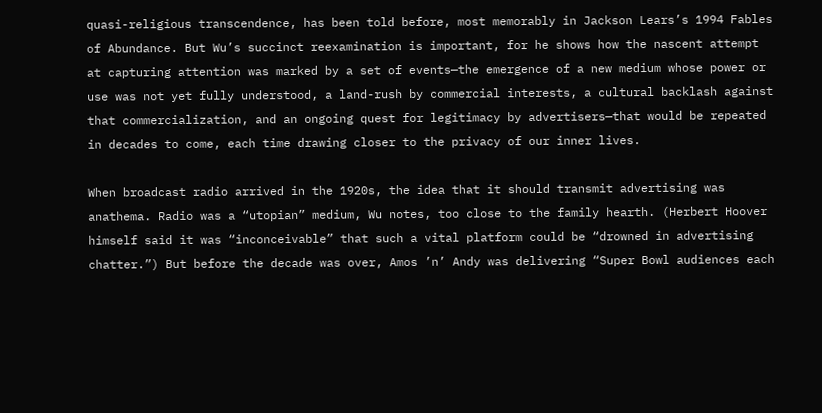quasi-religious transcendence, has been told before, most memorably in Jackson Lears’s 1994 Fables of Abundance. But Wu’s succinct reexamination is important, for he shows how the nascent attempt at capturing attention was marked by a set of events—the emergence of a new medium whose power or use was not yet fully understood, a land-rush by commercial interests, a cultural backlash against that commercialization, and an ongoing quest for legitimacy by advertisers—that would be repeated in decades to come, each time drawing closer to the privacy of our inner lives.

When broadcast radio arrived in the 1920s, the idea that it should transmit advertising was anathema. Radio was a “utopian” medium, Wu notes, too close to the family hearth. (Herbert Hoover himself said it was “inconceivable” that such a vital platform could be “drowned in advertising chatter.”) But before the decade was over, Amos ’n’ Andy was delivering “Super Bowl audiences each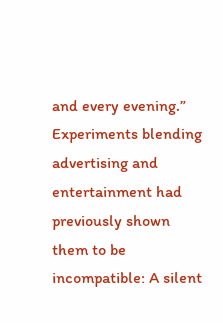and every evening.” Experiments blending advertising and entertainment had previously shown them to be incompatible: A silent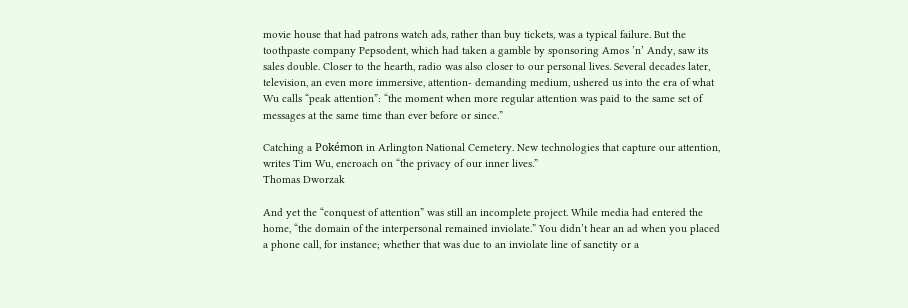movie house that had patrons watch ads, rather than buy tickets, was a typical failure. But the toothpaste company Pepsodent, which had taken a gamble by sponsoring Amos ’n’ Andy, saw its sales double. Closer to the hearth, radio was also closer to our personal lives. Several decades later, television, an even more immersive, attention- demanding medium, ushered us into the era of what Wu calls “peak attention”: “the moment when more regular attention was paid to the same set of messages at the same time than ever before or since.”

Catching a Pokémon in Arlington National Cemetery. New technologies that capture our attention, writes Tim Wu, encroach on “the privacy of our inner lives.”
Thomas Dworzak

And yet the “conquest of attention” was still an incomplete project. While media had entered the home, “the domain of the interpersonal remained inviolate.” You didn’t hear an ad when you placed a phone call, for instance; whether that was due to an inviolate line of sanctity or a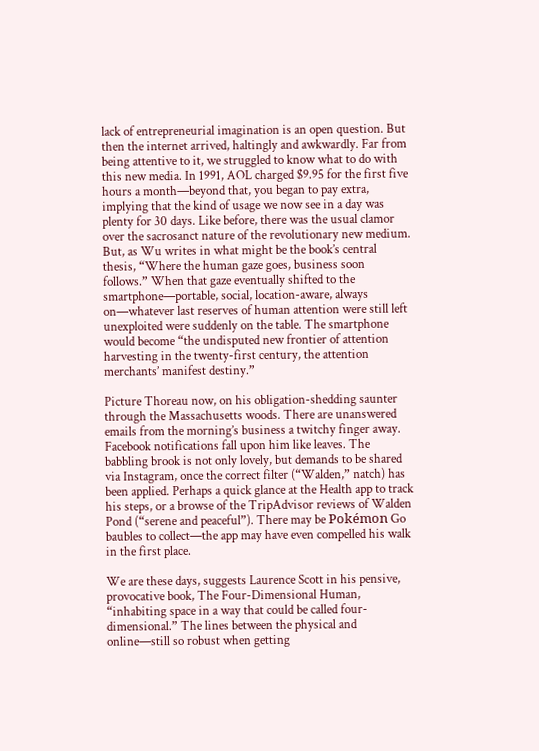lack of entrepreneurial imagination is an open question. But then the internet arrived, haltingly and awkwardly. Far from being attentive to it, we struggled to know what to do with this new media. In 1991, AOL charged $9.95 for the first five hours a month—beyond that, you began to pay extra, implying that the kind of usage we now see in a day was plenty for 30 days. Like before, there was the usual clamor over the sacrosanct nature of the revolutionary new medium. But, as Wu writes in what might be the book’s central thesis, “Where the human gaze goes, business soon follows.” When that gaze eventually shifted to the smartphone—portable, social, location-aware, always on—whatever last reserves of human attention were still left unexploited were suddenly on the table. The smartphone would become “the undisputed new frontier of attention harvesting in the twenty-first century, the attention merchants’ manifest destiny.”

Picture Thoreau now, on his obligation-shedding saunter through the Massachusetts woods. There are unanswered emails from the morning’s business a twitchy finger away. Facebook notifications fall upon him like leaves. The babbling brook is not only lovely, but demands to be shared via Instagram, once the correct filter (“Walden,” natch) has been applied. Perhaps a quick glance at the Health app to track his steps, or a browse of the TripAdvisor reviews of Walden Pond (“serene and peaceful”). There may be Pokémon Go baubles to collect—the app may have even compelled his walk in the first place.

We are these days, suggests Laurence Scott in his pensive, provocative book, The Four-Dimensional Human, “inhabiting space in a way that could be called four-dimensional.” The lines between the physical and online—still so robust when getting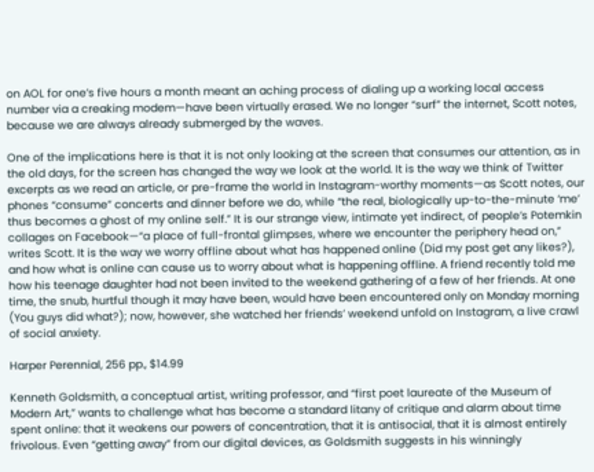on AOL for one’s five hours a month meant an aching process of dialing up a working local access number via a creaking modem—have been virtually erased. We no longer “surf” the internet, Scott notes, because we are always already submerged by the waves.

One of the implications here is that it is not only looking at the screen that consumes our attention, as in the old days, for the screen has changed the way we look at the world. It is the way we think of Twitter excerpts as we read an article, or pre-frame the world in Instagram-worthy moments—as Scott notes, our phones “consume” concerts and dinner before we do, while “the real, biologically up-to-the-minute ‘me’ thus becomes a ghost of my online self.” It is our strange view, intimate yet indirect, of people’s Potemkin collages on Facebook—“a place of full-frontal glimpses, where we encounter the periphery head on,” writes Scott. It is the way we worry offline about what has happened online (Did my post get any likes?), and how what is online can cause us to worry about what is happening offline. A friend recently told me how his teenage daughter had not been invited to the weekend gathering of a few of her friends. At one time, the snub, hurtful though it may have been, would have been encountered only on Monday morning (You guys did what?); now, however, she watched her friends’ weekend unfold on Instagram, a live crawl of social anxiety.

Harper Perennial, 256 pp., $14.99

Kenneth Goldsmith, a conceptual artist, writing professor, and “first poet laureate of the Museum of Modern Art,” wants to challenge what has become a standard litany of critique and alarm about time spent online: that it weakens our powers of concentration, that it is antisocial, that it is almost entirely frivolous. Even “getting away” from our digital devices, as Goldsmith suggests in his winningly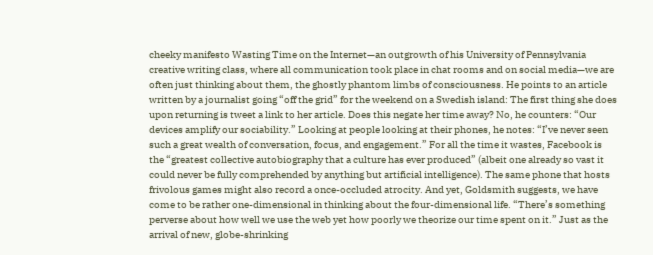cheeky manifesto Wasting Time on the Internet—an outgrowth of his University of Pennsylvania creative writing class, where all communication took place in chat rooms and on social media—we are often just thinking about them, the ghostly phantom limbs of consciousness. He points to an article written by a journalist going “off the grid” for the weekend on a Swedish island: The first thing she does upon returning is tweet a link to her article. Does this negate her time away? No, he counters: “Our devices amplify our sociability.” Looking at people looking at their phones, he notes: “I’ve never seen such a great wealth of conversation, focus, and engagement.” For all the time it wastes, Facebook is the “greatest collective autobiography that a culture has ever produced” (albeit one already so vast it could never be fully comprehended by anything but artificial intelligence). The same phone that hosts frivolous games might also record a once-occluded atrocity. And yet, Goldsmith suggests, we have come to be rather one-dimensional in thinking about the four-dimensional life. “There’s something perverse about how well we use the web yet how poorly we theorize our time spent on it.” Just as the arrival of new, globe-shrinking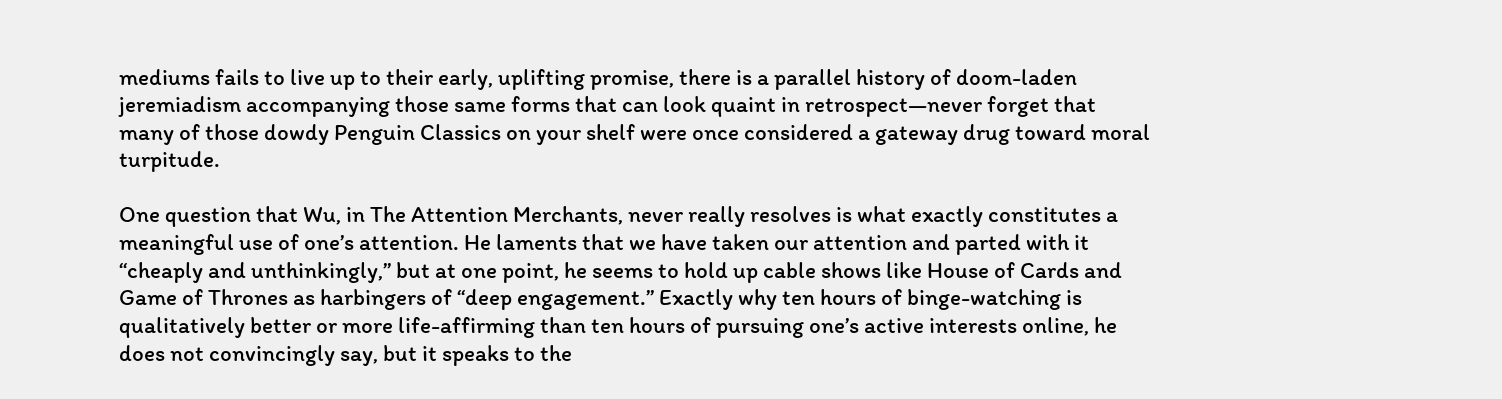mediums fails to live up to their early, uplifting promise, there is a parallel history of doom-laden jeremiadism accompanying those same forms that can look quaint in retrospect—never forget that many of those dowdy Penguin Classics on your shelf were once considered a gateway drug toward moral turpitude.

One question that Wu, in The Attention Merchants, never really resolves is what exactly constitutes a meaningful use of one’s attention. He laments that we have taken our attention and parted with it “cheaply and unthinkingly,” but at one point, he seems to hold up cable shows like House of Cards and Game of Thrones as harbingers of “deep engagement.” Exactly why ten hours of binge-watching is qualitatively better or more life-affirming than ten hours of pursuing one’s active interests online, he does not convincingly say, but it speaks to the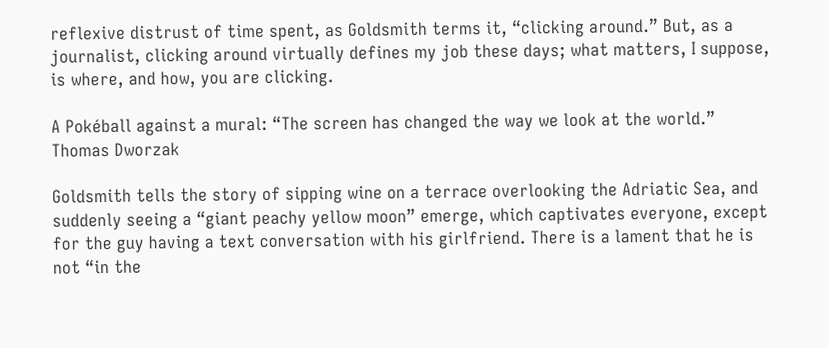reflexive distrust of time spent, as Goldsmith terms it, “clicking around.” But, as a journalist, clicking around virtually defines my job these days; what matters, I suppose, is where, and how, you are clicking.

A Pokéball against a mural: “The screen has changed the way we look at the world.”
Thomas Dworzak

Goldsmith tells the story of sipping wine on a terrace overlooking the Adriatic Sea, and suddenly seeing a “giant peachy yellow moon” emerge, which captivates everyone, except for the guy having a text conversation with his girlfriend. There is a lament that he is not “in the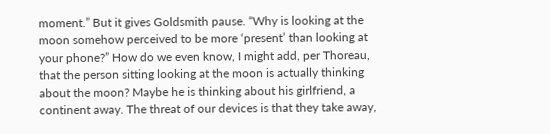moment.” But it gives Goldsmith pause. “Why is looking at the moon somehow perceived to be more ‘present’ than looking at your phone?” How do we even know, I might add, per Thoreau, that the person sitting looking at the moon is actually thinking about the moon? Maybe he is thinking about his girlfriend, a continent away. The threat of our devices is that they take away,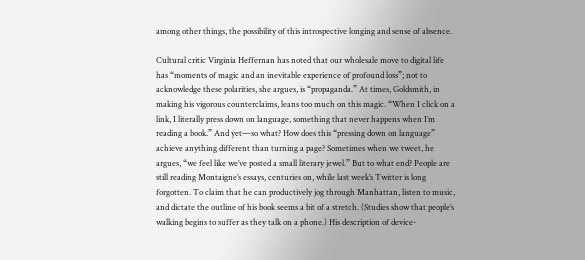among other things, the possibility of this introspective longing and sense of absence.

Cultural critic Virginia Heffernan has noted that our wholesale move to digital life has “moments of magic and an inevitable experience of profound loss”; not to acknowledge these polarities, she argues, is “propaganda.” At times, Goldsmith, in making his vigorous counterclaims, leans too much on this magic. “When I click on a link, I literally press down on language, something that never happens when I’m reading a book.” And yet—so what? How does this “pressing down on language” achieve anything different than turning a page? Sometimes when we tweet, he argues, “we feel like we’ve posted a small literary jewel.” But to what end? People are still reading Montaigne’s essays, centuries on, while last week’s Twitter is long forgotten. To claim that he can productively jog through Manhattan, listen to music, and dictate the outline of his book seems a bit of a stretch. (Studies show that people’s walking begins to suffer as they talk on a phone.) His description of device-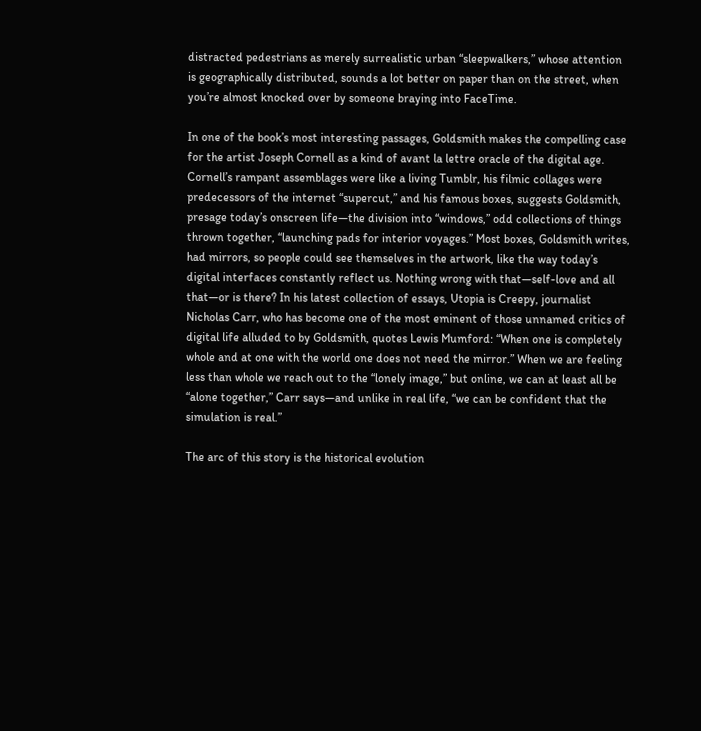distracted pedestrians as merely surrealistic urban “sleepwalkers,” whose attention is geographically distributed, sounds a lot better on paper than on the street, when you’re almost knocked over by someone braying into FaceTime.

In one of the book’s most interesting passages, Goldsmith makes the compelling case for the artist Joseph Cornell as a kind of avant la lettre oracle of the digital age. Cornell’s rampant assemblages were like a living Tumblr, his filmic collages were predecessors of the internet “supercut,” and his famous boxes, suggests Goldsmith, presage today’s onscreen life—the division into “windows,” odd collections of things thrown together, “launching pads for interior voyages.” Most boxes, Goldsmith writes, had mirrors, so people could see themselves in the artwork, like the way today’s digital interfaces constantly reflect us. Nothing wrong with that—self-love and all that—or is there? In his latest collection of essays, Utopia is Creepy, journalist Nicholas Carr, who has become one of the most eminent of those unnamed critics of digital life alluded to by Goldsmith, quotes Lewis Mumford: “When one is completely whole and at one with the world one does not need the mirror.” When we are feeling less than whole we reach out to the “lonely image,” but online, we can at least all be “alone together,” Carr says—and unlike in real life, “we can be confident that the simulation is real.”

The arc of this story is the historical evolution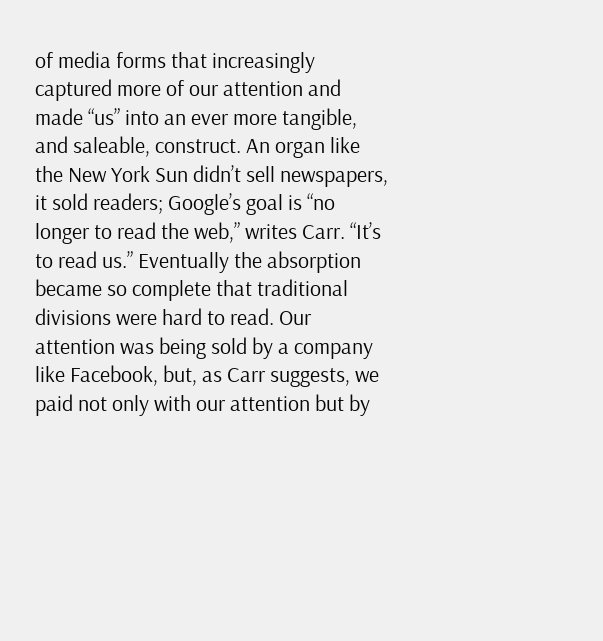of media forms that increasingly captured more of our attention and made “us” into an ever more tangible, and saleable, construct. An organ like the New York Sun didn’t sell newspapers, it sold readers; Google’s goal is “no longer to read the web,” writes Carr. “It’s to read us.” Eventually the absorption became so complete that traditional divisions were hard to read. Our attention was being sold by a company like Facebook, but, as Carr suggests, we paid not only with our attention but by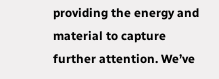providing the energy and material to capture further attention. We’ve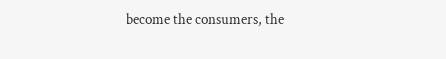become the consumers, the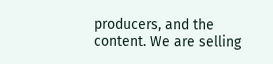producers, and the content. We are selling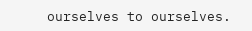ourselves to ourselves.